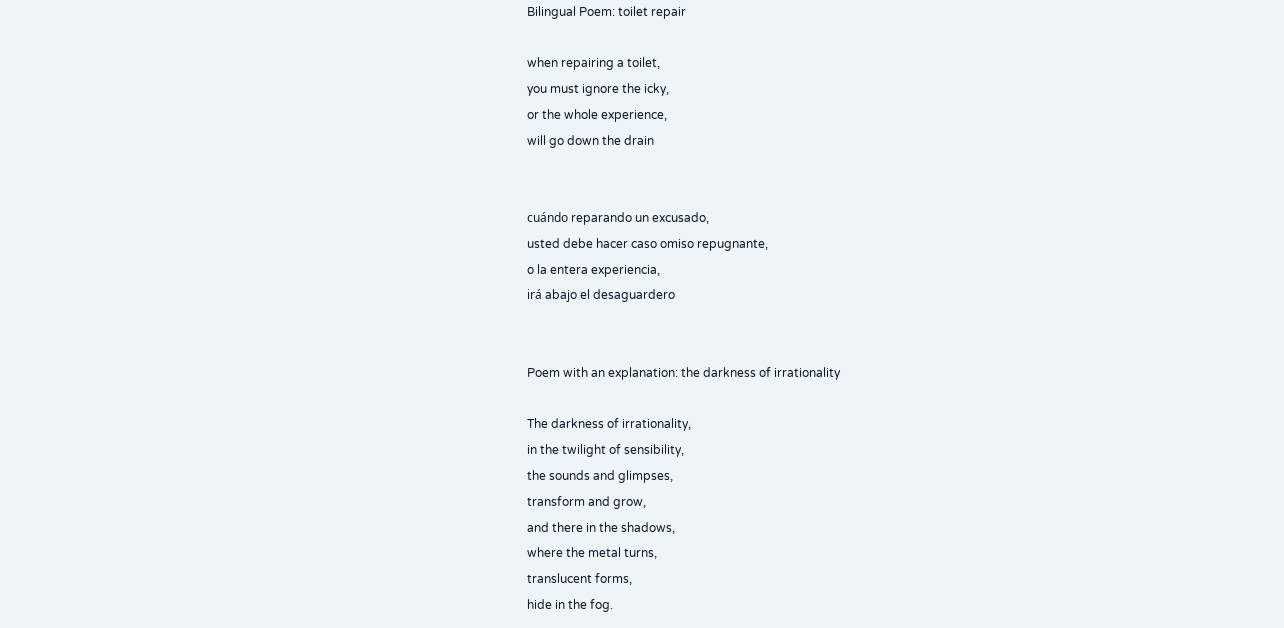Bilingual Poem: toilet repair

when repairing a toilet,
you must ignore the icky,
or the whole experience,
will go down the drain


cuándo reparando un excusado,
usted debe hacer caso omiso repugnante,
o la entera experiencia,
irá abajo el desaguardero


Poem with an explanation: the darkness of irrationality

The darkness of irrationality,
in the twilight of sensibility,
the sounds and glimpses,
transform and grow,
and there in the shadows,
where the metal turns,
translucent forms,
hide in the fog.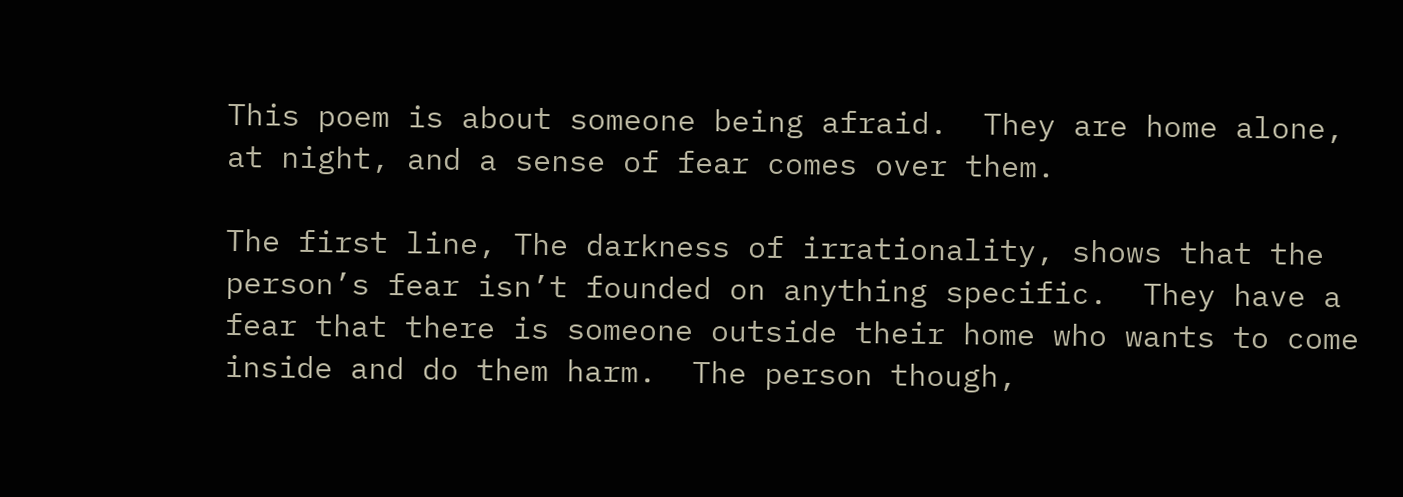This poem is about someone being afraid.  They are home alone, at night, and a sense of fear comes over them.

The first line, The darkness of irrationality, shows that the person’s fear isn’t founded on anything specific.  They have a fear that there is someone outside their home who wants to come inside and do them harm.  The person though,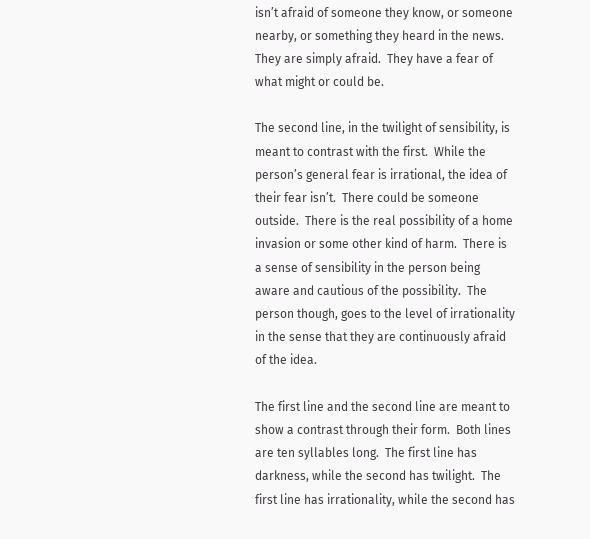isn’t afraid of someone they know, or someone nearby, or something they heard in the news.  They are simply afraid.  They have a fear of what might or could be.

The second line, in the twilight of sensibility, is meant to contrast with the first.  While the person’s general fear is irrational, the idea of their fear isn’t.  There could be someone outside.  There is the real possibility of a home invasion or some other kind of harm.  There is a sense of sensibility in the person being aware and cautious of the possibility.  The person though, goes to the level of irrationality in the sense that they are continuously afraid of the idea.

The first line and the second line are meant to show a contrast through their form.  Both lines are ten syllables long.  The first line has darkness, while the second has twilight.  The first line has irrationality, while the second has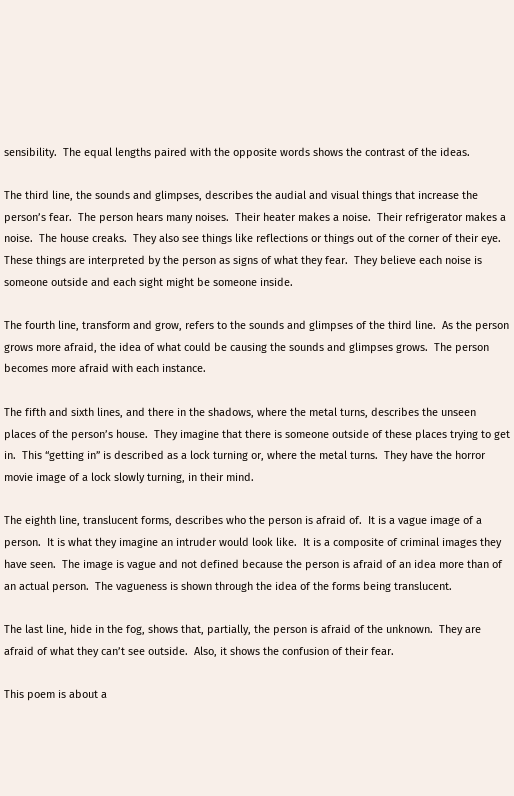sensibility.  The equal lengths paired with the opposite words shows the contrast of the ideas.

The third line, the sounds and glimpses, describes the audial and visual things that increase the person’s fear.  The person hears many noises.  Their heater makes a noise.  Their refrigerator makes a noise.  The house creaks.  They also see things like reflections or things out of the corner of their eye.  These things are interpreted by the person as signs of what they fear.  They believe each noise is someone outside and each sight might be someone inside.

The fourth line, transform and grow, refers to the sounds and glimpses of the third line.  As the person grows more afraid, the idea of what could be causing the sounds and glimpses grows.  The person becomes more afraid with each instance.

The fifth and sixth lines, and there in the shadows, where the metal turns, describes the unseen places of the person’s house.  They imagine that there is someone outside of these places trying to get in.  This “getting in” is described as a lock turning or, where the metal turns.  They have the horror movie image of a lock slowly turning, in their mind.

The eighth line, translucent forms, describes who the person is afraid of.  It is a vague image of a person.  It is what they imagine an intruder would look like.  It is a composite of criminal images they have seen.  The image is vague and not defined because the person is afraid of an idea more than of an actual person.  The vagueness is shown through the idea of the forms being translucent.

The last line, hide in the fog, shows that, partially, the person is afraid of the unknown.  They are afraid of what they can’t see outside.  Also, it shows the confusion of their fear.

This poem is about a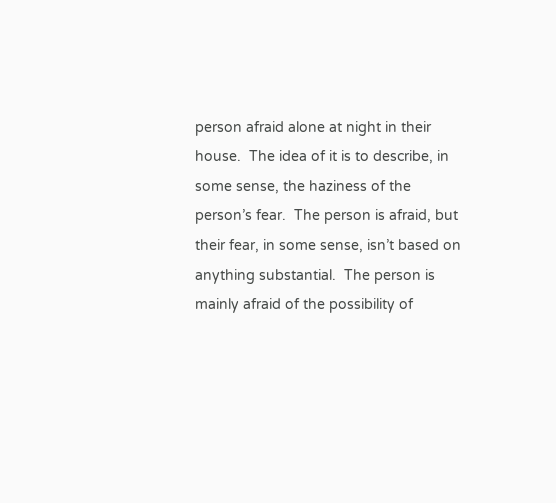person afraid alone at night in their house.  The idea of it is to describe, in some sense, the haziness of the person’s fear.  The person is afraid, but their fear, in some sense, isn’t based on anything substantial.  The person is mainly afraid of the possibility of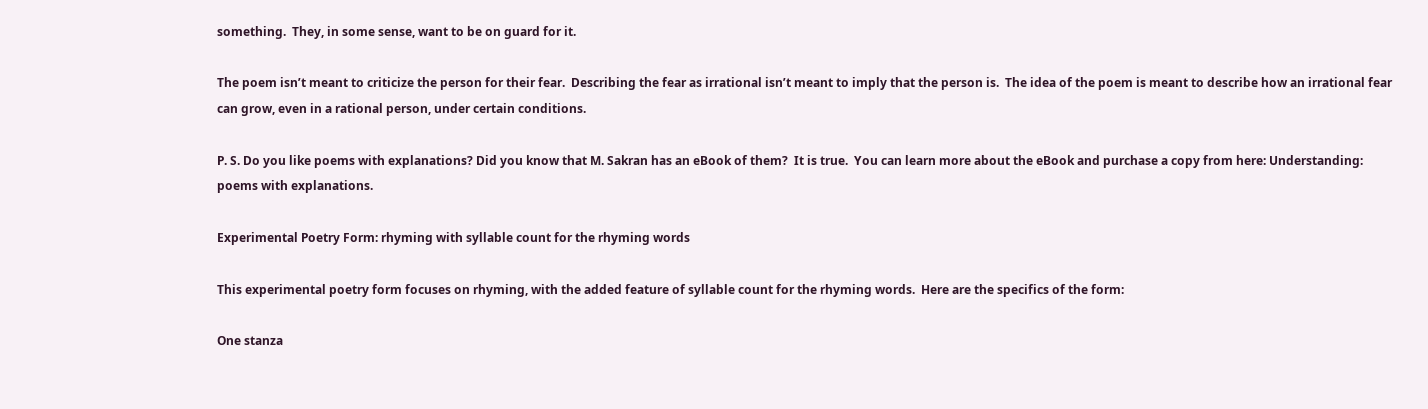something.  They, in some sense, want to be on guard for it.

The poem isn’t meant to criticize the person for their fear.  Describing the fear as irrational isn’t meant to imply that the person is.  The idea of the poem is meant to describe how an irrational fear can grow, even in a rational person, under certain conditions.

P. S. Do you like poems with explanations? Did you know that M. Sakran has an eBook of them?  It is true.  You can learn more about the eBook and purchase a copy from here: Understanding: poems with explanations.

Experimental Poetry Form: rhyming with syllable count for the rhyming words

This experimental poetry form focuses on rhyming, with the added feature of syllable count for the rhyming words.  Here are the specifics of the form:

One stanza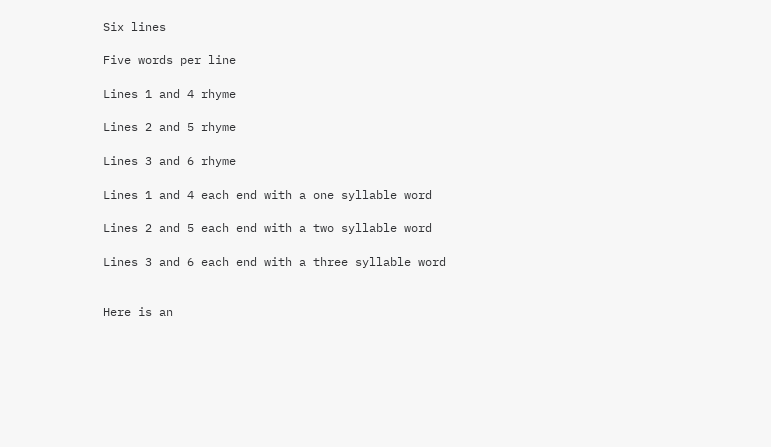Six lines

Five words per line

Lines 1 and 4 rhyme

Lines 2 and 5 rhyme

Lines 3 and 6 rhyme

Lines 1 and 4 each end with a one syllable word

Lines 2 and 5 each end with a two syllable word

Lines 3 and 6 each end with a three syllable word


Here is an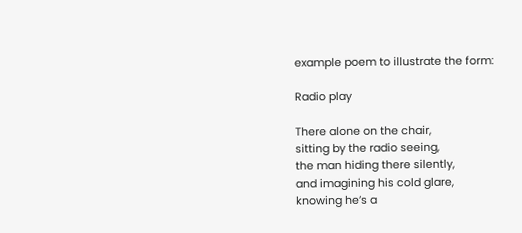example poem to illustrate the form:

Radio play

There alone on the chair,
sitting by the radio seeing,
the man hiding there silently,
and imagining his cold glare,
knowing he’s a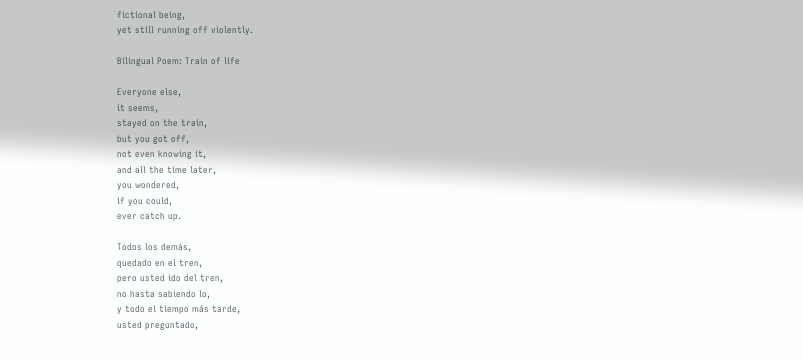fictional being,
yet still running off violently.

Bilingual Poem: Train of life

Everyone else,
it seems,
stayed on the train,
but you got off,
not even knowing it,
and all the time later,
you wondered,
if you could,
ever catch up.

Todos los demás,
quedado en el tren,
pero usted ido del tren,
no hasta sabiendo lo,
y todo el tiempo más tarde,
usted preguntado,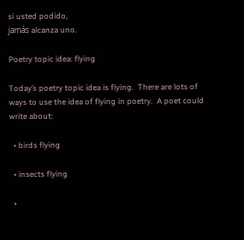si usted podido,
jamás alcanza uno.

Poetry topic idea: flying

Today’s poetry topic idea is flying.  There are lots of ways to use the idea of flying in poetry.  A poet could write about:

  • birds flying

  • insects flying

  •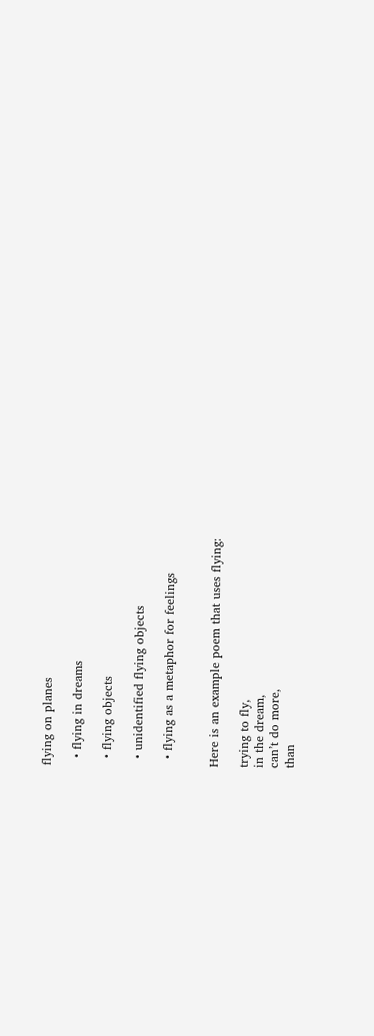flying on planes

  • flying in dreams

  • flying objects

  • unidentified flying objects

  • flying as a metaphor for feelings


Here is an example poem that uses flying:

trying to fly,
in the dream,
can’t do more,
than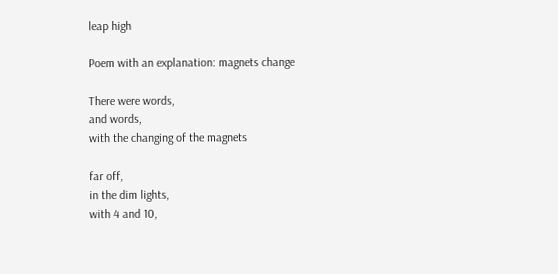leap high

Poem with an explanation: magnets change

There were words,
and words,
with the changing of the magnets

far off,
in the dim lights,
with 4 and 10,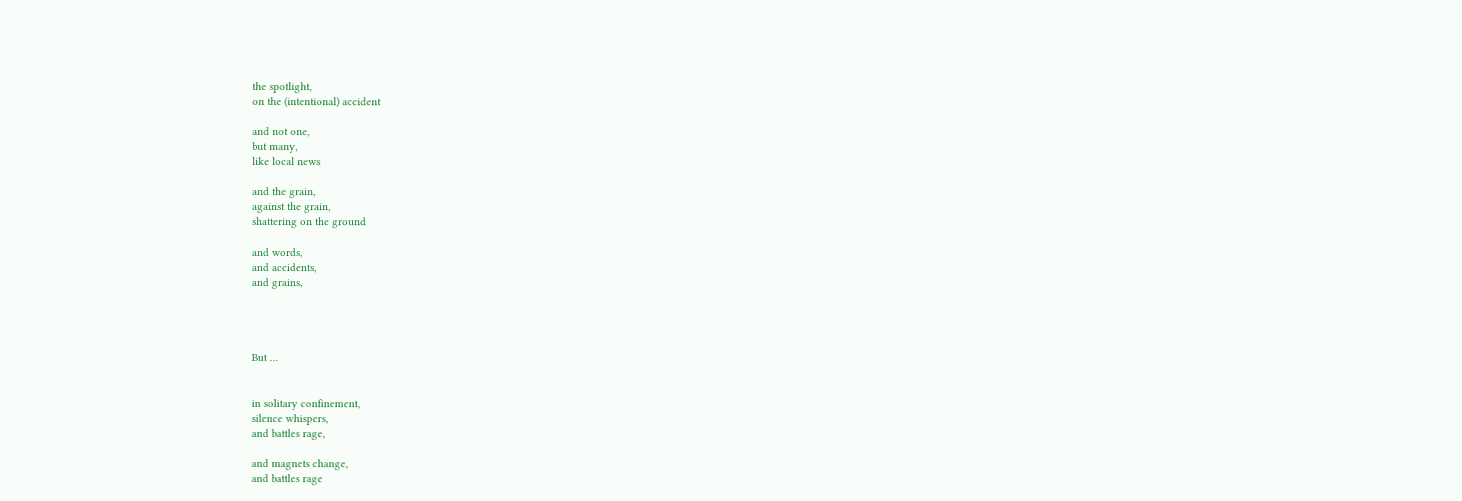the spotlight,
on the (intentional) accident

and not one,
but many,
like local news

and the grain,
against the grain,
shattering on the ground

and words,
and accidents,
and grains,




But …


in solitary confinement,
silence whispers,
and battles rage,

and magnets change,
and battles rage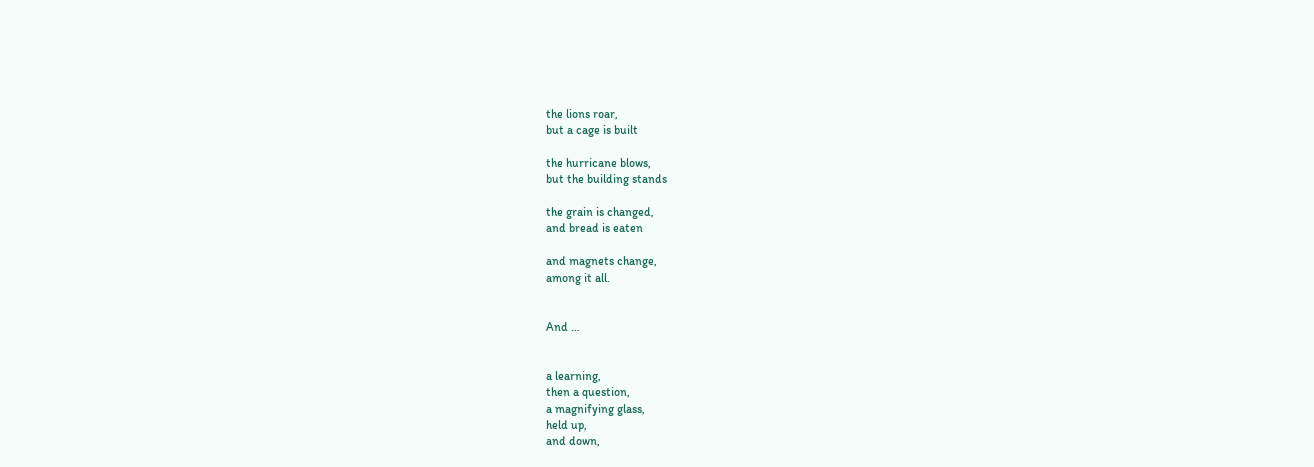the lions roar,
but a cage is built

the hurricane blows,
but the building stands

the grain is changed,
and bread is eaten

and magnets change,
among it all.


And …


a learning,
then a question,
a magnifying glass,
held up,
and down,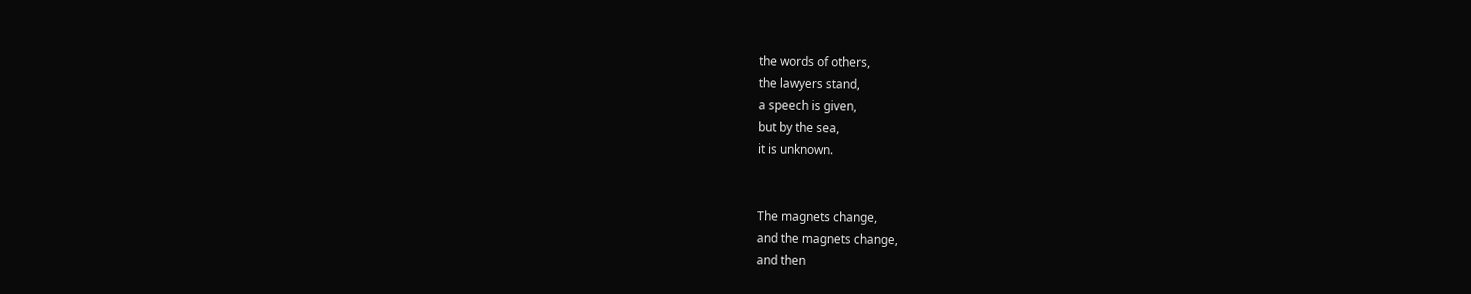the words of others,
the lawyers stand,
a speech is given,
but by the sea,
it is unknown.


The magnets change,
and the magnets change,
and then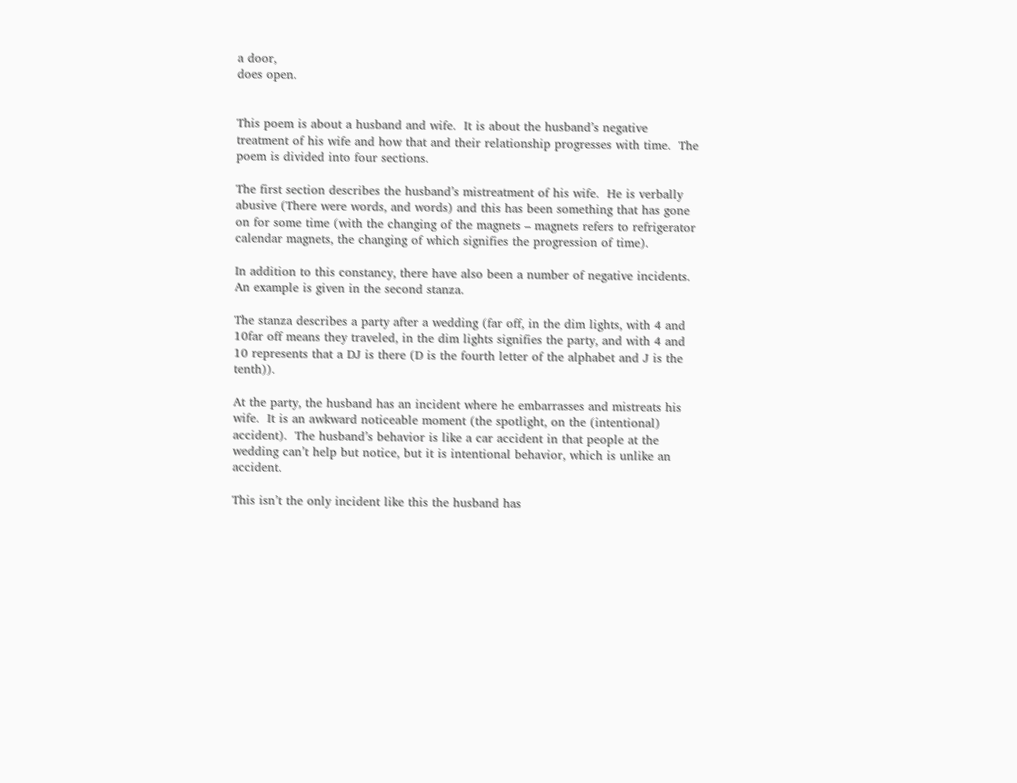a door,
does open.


This poem is about a husband and wife.  It is about the husband’s negative treatment of his wife and how that and their relationship progresses with time.  The poem is divided into four sections.

The first section describes the husband’s mistreatment of his wife.  He is verbally abusive (There were words, and words) and this has been something that has gone on for some time (with the changing of the magnets – magnets refers to refrigerator calendar magnets, the changing of which signifies the progression of time).

In addition to this constancy, there have also been a number of negative incidents.  An example is given in the second stanza.

The stanza describes a party after a wedding (far off, in the dim lights, with 4 and 10far off means they traveled, in the dim lights signifies the party, and with 4 and 10 represents that a DJ is there (D is the fourth letter of the alphabet and J is the tenth)).

At the party, the husband has an incident where he embarrasses and mistreats his wife.  It is an awkward noticeable moment (the spotlight, on the (intentional) accident).  The husband’s behavior is like a car accident in that people at the wedding can’t help but notice, but it is intentional behavior, which is unlike an accident.

This isn’t the only incident like this the husband has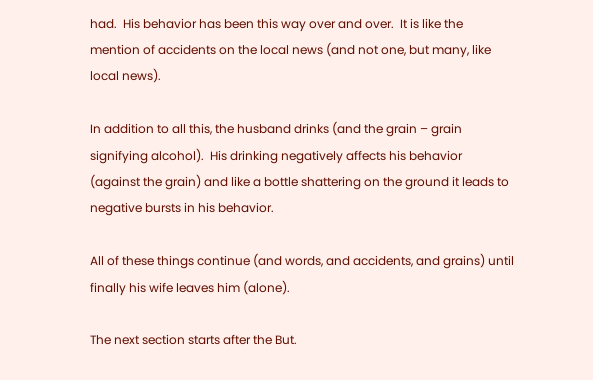had.  His behavior has been this way over and over.  It is like the mention of accidents on the local news (and not one, but many, like local news).

In addition to all this, the husband drinks (and the grain – grain signifying alcohol).  His drinking negatively affects his behavior (against the grain) and like a bottle shattering on the ground it leads to negative bursts in his behavior.

All of these things continue (and words, and accidents, and grains) until finally his wife leaves him (alone).

The next section starts after the But.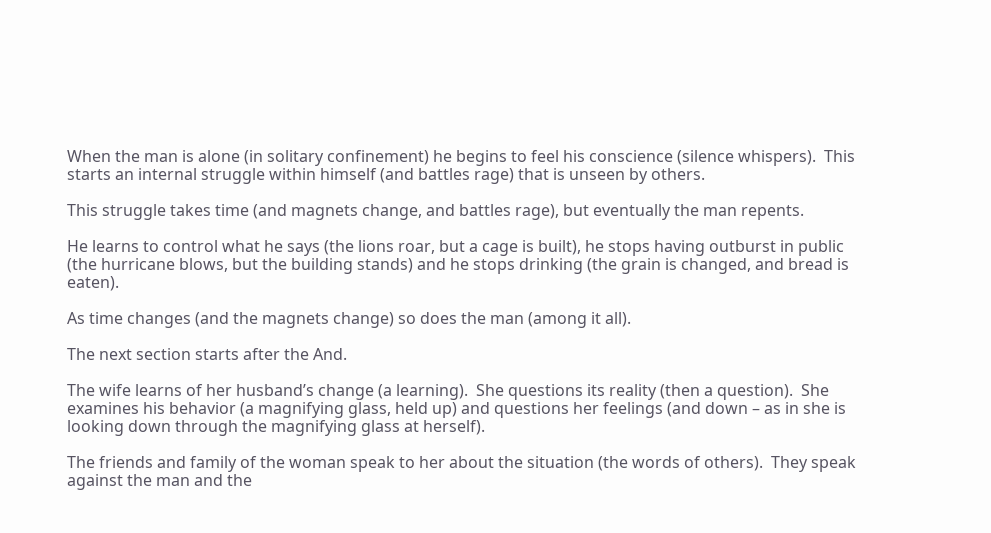When the man is alone (in solitary confinement) he begins to feel his conscience (silence whispers).  This starts an internal struggle within himself (and battles rage) that is unseen by others.

This struggle takes time (and magnets change, and battles rage), but eventually the man repents.

He learns to control what he says (the lions roar, but a cage is built), he stops having outburst in public (the hurricane blows, but the building stands) and he stops drinking (the grain is changed, and bread is eaten).

As time changes (and the magnets change) so does the man (among it all).

The next section starts after the And.

The wife learns of her husband’s change (a learning).  She questions its reality (then a question).  She examines his behavior (a magnifying glass, held up) and questions her feelings (and down – as in she is looking down through the magnifying glass at herself).

The friends and family of the woman speak to her about the situation (the words of others).  They speak against the man and the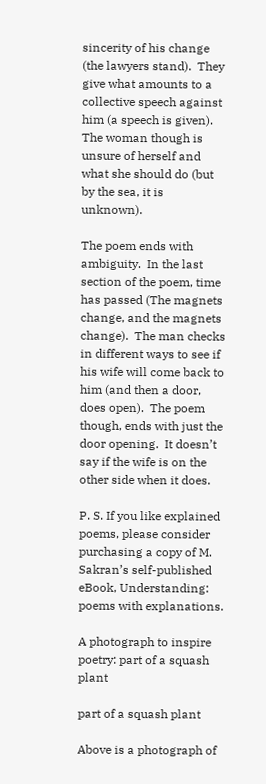sincerity of his change (the lawyers stand).  They give what amounts to a collective speech against him (a speech is given).  The woman though is unsure of herself and what she should do (but by the sea, it is unknown).

The poem ends with ambiguity.  In the last section of the poem, time has passed (The magnets change, and the magnets change).  The man checks in different ways to see if his wife will come back to him (and then a door, does open).  The poem though, ends with just the door opening.  It doesn’t say if the wife is on the other side when it does.

P. S. If you like explained poems, please consider purchasing a copy of M. Sakran’s self-published eBook, Understanding: poems with explanations.

A photograph to inspire poetry: part of a squash plant

part of a squash plant

Above is a photograph of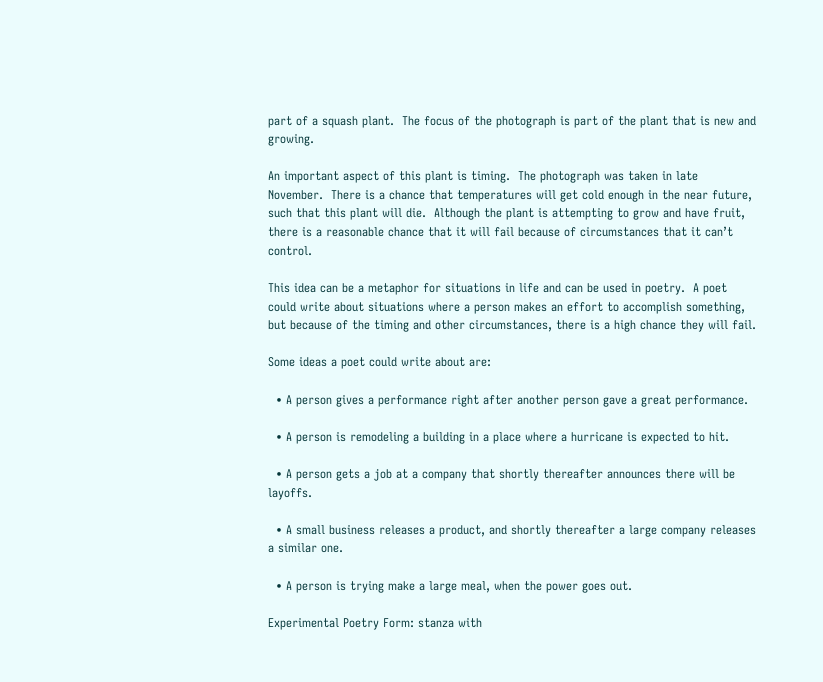part of a squash plant.  The focus of the photograph is part of the plant that is new and growing.

An important aspect of this plant is timing.  The photograph was taken in late November.  There is a chance that temperatures will get cold enough in the near future, such that this plant will die.  Although the plant is attempting to grow and have fruit, there is a reasonable chance that it will fail because of circumstances that it can’t control.

This idea can be a metaphor for situations in life and can be used in poetry.  A poet could write about situations where a person makes an effort to accomplish something, but because of the timing and other circumstances, there is a high chance they will fail.

Some ideas a poet could write about are:

  • A person gives a performance right after another person gave a great performance.

  • A person is remodeling a building in a place where a hurricane is expected to hit.

  • A person gets a job at a company that shortly thereafter announces there will be layoffs.

  • A small business releases a product, and shortly thereafter a large company releases a similar one.

  • A person is trying make a large meal, when the power goes out.

Experimental Poetry Form: stanza with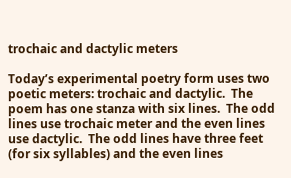trochaic and dactylic meters

Today’s experimental poetry form uses two poetic meters: trochaic and dactylic.  The poem has one stanza with six lines.  The odd lines use trochaic meter and the even lines use dactylic.  The odd lines have three feet (for six syllables) and the even lines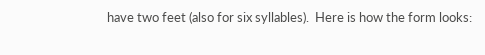have two feet (also for six syllables).  Here is how the form looks: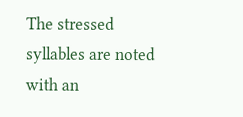The stressed syllables are noted with an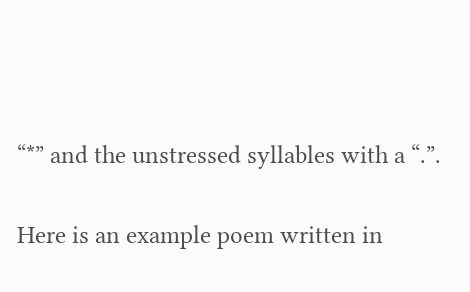“*” and the unstressed syllables with a “.”.

Here is an example poem written in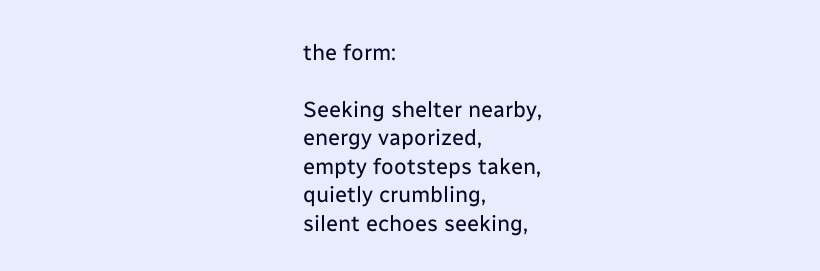the form:

Seeking shelter nearby,
energy vaporized,
empty footsteps taken,
quietly crumbling,
silent echoes seeking,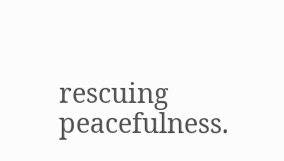rescuing peacefulness.